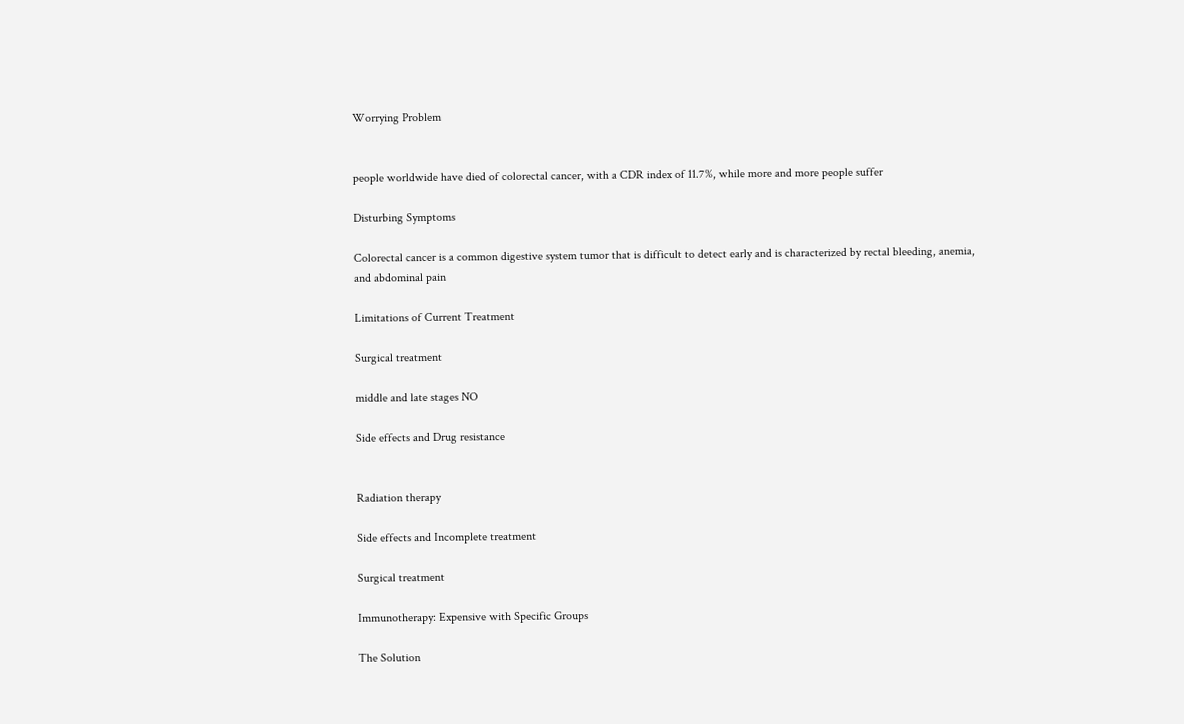Worrying Problem


people worldwide have died of colorectal cancer, with a CDR index of 11.7%, while more and more people suffer

Disturbing Symptoms

Colorectal cancer is a common digestive system tumor that is difficult to detect early and is characterized by rectal bleeding, anemia, and abdominal pain

Limitations of Current Treatment

Surgical treatment

middle and late stages NO

Side effects and Drug resistance


Radiation therapy

Side effects and Incomplete treatment

Surgical treatment

Immunotherapy: Expensive with Specific Groups

The Solution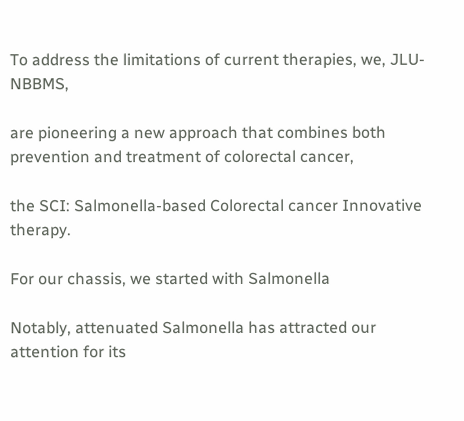To address the limitations of current therapies, we, JLU-NBBMS,

are pioneering a new approach that combines both prevention and treatment of colorectal cancer,

the SCI: Salmonella-based Colorectal cancer Innovative therapy.

For our chassis, we started with Salmonella

Notably, attenuated Salmonella has attracted our attention for its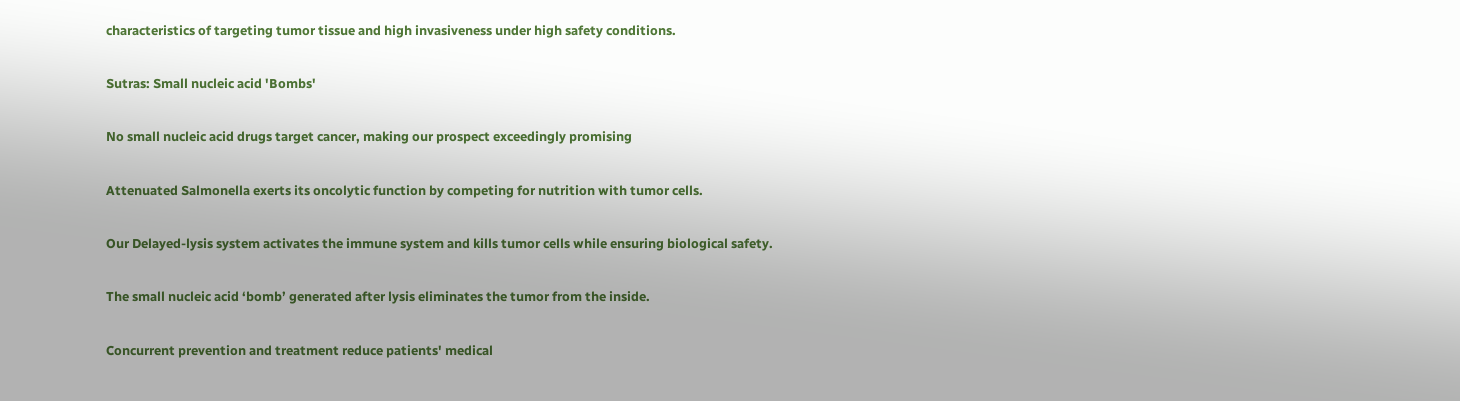characteristics of targeting tumor tissue and high invasiveness under high safety conditions.

Sutras: Small nucleic acid 'Bombs'

No small nucleic acid drugs target cancer, making our prospect exceedingly promising

Attenuated Salmonella exerts its oncolytic function by competing for nutrition with tumor cells.

Our Delayed-lysis system activates the immune system and kills tumor cells while ensuring biological safety.

The small nucleic acid ‘bomb’ generated after lysis eliminates the tumor from the inside.

Concurrent prevention and treatment reduce patients' medical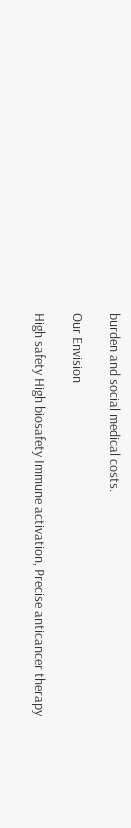burden and social medical costs.

Our Envision

High safety High biosafety Immune activation, Precise anticancer therapy